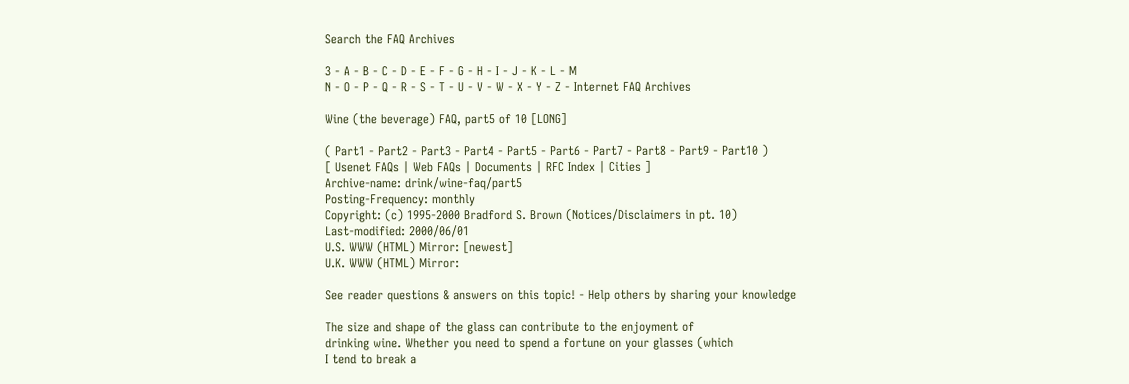Search the FAQ Archives

3 - A - B - C - D - E - F - G - H - I - J - K - L - M
N - O - P - Q - R - S - T - U - V - W - X - Y - Z - Internet FAQ Archives

Wine (the beverage) FAQ, part5 of 10 [LONG]

( Part1 - Part2 - Part3 - Part4 - Part5 - Part6 - Part7 - Part8 - Part9 - Part10 )
[ Usenet FAQs | Web FAQs | Documents | RFC Index | Cities ]
Archive-name: drink/wine-faq/part5
Posting-Frequency: monthly
Copyright: (c) 1995-2000 Bradford S. Brown (Notices/Disclaimers in pt. 10)
Last-modified: 2000/06/01
U.S. WWW (HTML) Mirror: [newest]
U.K. WWW (HTML) Mirror:

See reader questions & answers on this topic! - Help others by sharing your knowledge

The size and shape of the glass can contribute to the enjoyment of
drinking wine. Whether you need to spend a fortune on your glasses (which
I tend to break a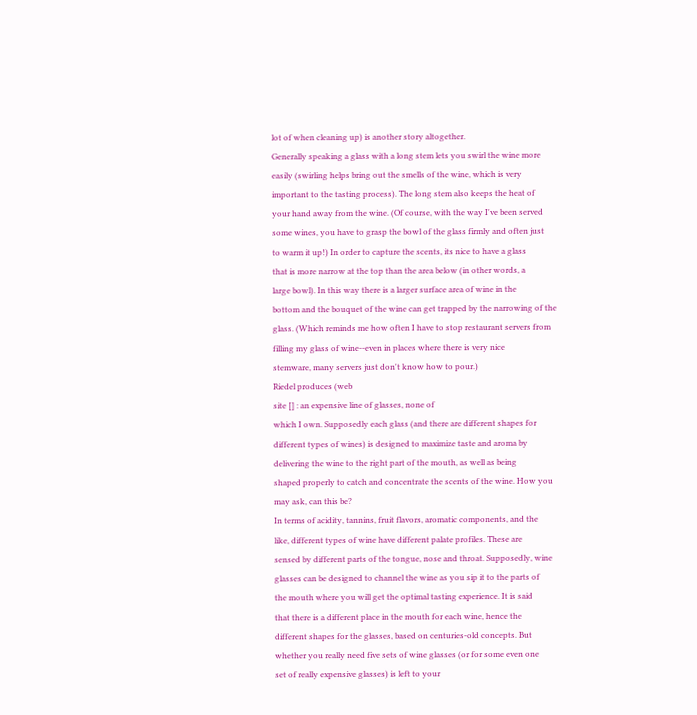lot of when cleaning up) is another story altogether.
Generally speaking a glass with a long stem lets you swirl the wine more
easily (swirling helps bring out the smells of the wine, which is very
important to the tasting process). The long stem also keeps the heat of
your hand away from the wine. (Of course, with the way I've been served
some wines, you have to grasp the bowl of the glass firmly and often just
to warm it up!) In order to capture the scents, its nice to have a glass
that is more narrow at the top than the area below (in other words, a
large bowl). In this way there is a larger surface area of wine in the
bottom and the bouquet of the wine can get trapped by the narrowing of the
glass. (Which reminds me how often I have to stop restaurant servers from
filling my glass of wine--even in places where there is very nice
stemware, many servers just don't know how to pour.)
Riedel produces (web
site [] : an expensive line of glasses, none of
which I own. Supposedly each glass (and there are different shapes for
different types of wines) is designed to maximize taste and aroma by
delivering the wine to the right part of the mouth, as well as being
shaped properly to catch and concentrate the scents of the wine. How you
may ask, can this be?
In terms of acidity, tannins, fruit flavors, aromatic components, and the
like, different types of wine have different palate profiles. These are
sensed by different parts of the tongue, nose and throat. Supposedly, wine
glasses can be designed to channel the wine as you sip it to the parts of
the mouth where you will get the optimal tasting experience. It is said
that there is a different place in the mouth for each wine, hence the
different shapes for the glasses, based on centuries-old concepts. But
whether you really need five sets of wine glasses (or for some even one
set of really expensive glasses) is left to your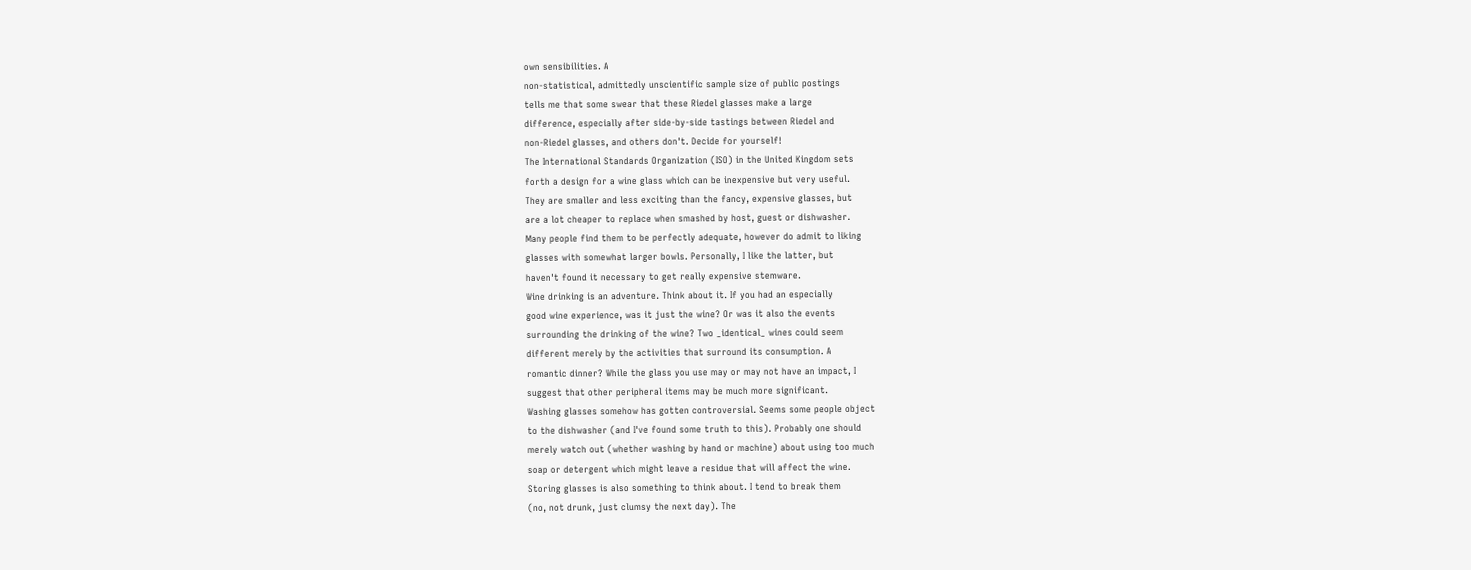own sensibilities. A
non-statistical, admittedly unscientific sample size of public postings
tells me that some swear that these Riedel glasses make a large
difference, especially after side-by-side tastings between Riedel and
non-Riedel glasses, and others don't. Decide for yourself!
The International Standards Organization (ISO) in the United Kingdom sets
forth a design for a wine glass which can be inexpensive but very useful.
They are smaller and less exciting than the fancy, expensive glasses, but
are a lot cheaper to replace when smashed by host, guest or dishwasher.
Many people find them to be perfectly adequate, however do admit to liking
glasses with somewhat larger bowls. Personally, I like the latter, but
haven't found it necessary to get really expensive stemware.
Wine drinking is an adventure. Think about it. If you had an especially
good wine experience, was it just the wine? Or was it also the events
surrounding the drinking of the wine? Two _identical_ wines could seem
different merely by the activities that surround its consumption. A
romantic dinner? While the glass you use may or may not have an impact, I
suggest that other peripheral items may be much more significant.
Washing glasses somehow has gotten controversial. Seems some people object
to the dishwasher (and I've found some truth to this). Probably one should
merely watch out (whether washing by hand or machine) about using too much
soap or detergent which might leave a residue that will affect the wine.
Storing glasses is also something to think about. I tend to break them
(no, not drunk, just clumsy the next day). The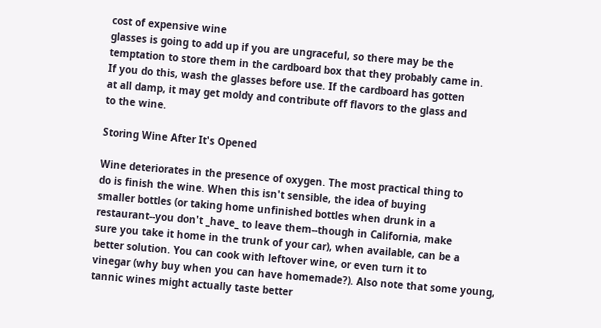cost of expensive wine
glasses is going to add up if you are ungraceful, so there may be the
temptation to store them in the cardboard box that they probably came in.
If you do this, wash the glasses before use. If the cardboard has gotten
at all damp, it may get moldy and contribute off flavors to the glass and
to the wine.

Storing Wine After It's Opened

Wine deteriorates in the presence of oxygen. The most practical thing to
do is finish the wine. When this isn't sensible, the idea of buying
smaller bottles (or taking home unfinished bottles when drunk in a
restaurant--you don't _have_ to leave them--though in California, make
sure you take it home in the trunk of your car), when available, can be a
better solution. You can cook with leftover wine, or even turn it to
vinegar (why buy when you can have homemade?). Also note that some young,
tannic wines might actually taste better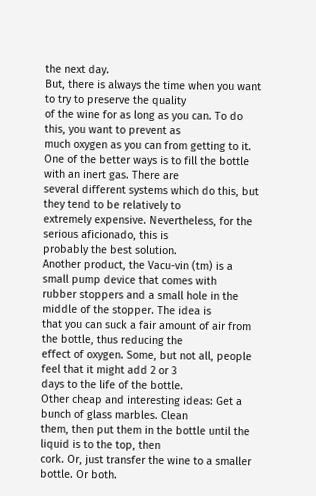the next day.
But, there is always the time when you want to try to preserve the quality
of the wine for as long as you can. To do this, you want to prevent as
much oxygen as you can from getting to it.
One of the better ways is to fill the bottle with an inert gas. There are
several different systems which do this, but they tend to be relatively to
extremely expensive. Nevertheless, for the serious aficionado, this is
probably the best solution.
Another product, the Vacu-vin (tm) is a small pump device that comes with
rubber stoppers and a small hole in the middle of the stopper. The idea is
that you can suck a fair amount of air from the bottle, thus reducing the
effect of oxygen. Some, but not all, people feel that it might add 2 or 3
days to the life of the bottle.
Other cheap and interesting ideas: Get a bunch of glass marbles. Clean
them, then put them in the bottle until the liquid is to the top, then
cork. Or, just transfer the wine to a smaller bottle. Or both.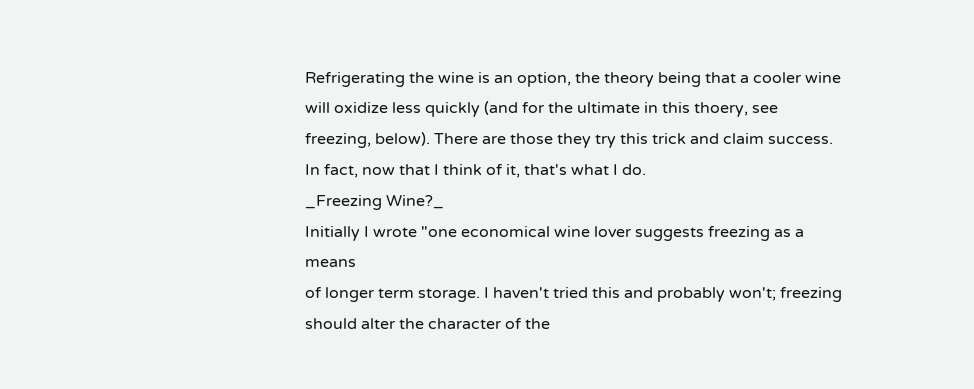Refrigerating the wine is an option, the theory being that a cooler wine
will oxidize less quickly (and for the ultimate in this thoery, see
freezing, below). There are those they try this trick and claim success.
In fact, now that I think of it, that's what I do.
_Freezing Wine?_
Initially I wrote "one economical wine lover suggests freezing as a means
of longer term storage. I haven't tried this and probably won't; freezing
should alter the character of the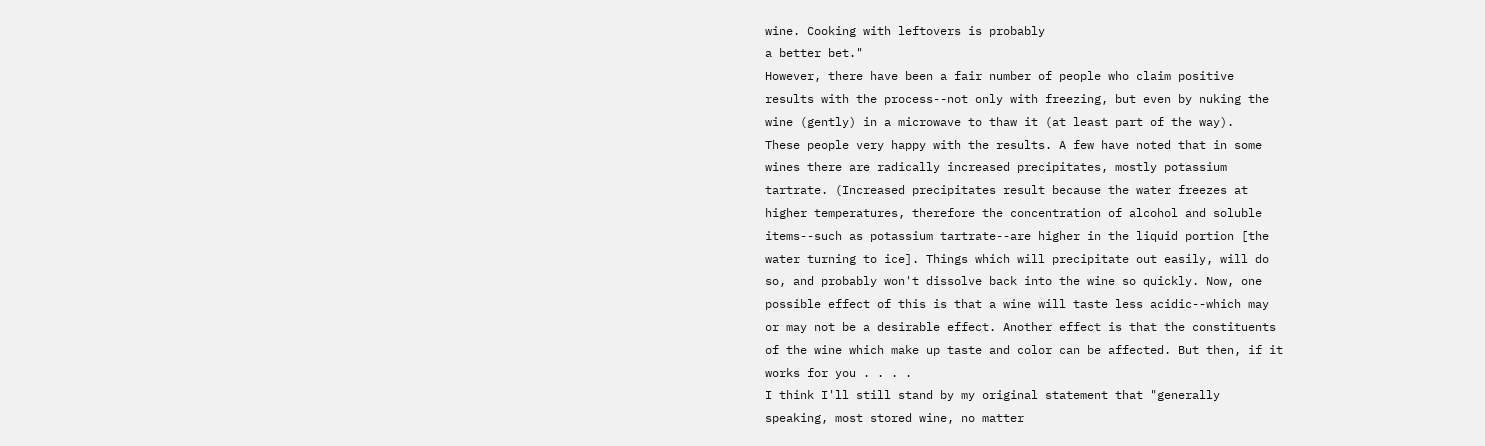wine. Cooking with leftovers is probably
a better bet."
However, there have been a fair number of people who claim positive
results with the process--not only with freezing, but even by nuking the
wine (gently) in a microwave to thaw it (at least part of the way).
These people very happy with the results. A few have noted that in some
wines there are radically increased precipitates, mostly potassium
tartrate. (Increased precipitates result because the water freezes at
higher temperatures, therefore the concentration of alcohol and soluble
items--such as potassium tartrate--are higher in the liquid portion [the
water turning to ice]. Things which will precipitate out easily, will do
so, and probably won't dissolve back into the wine so quickly. Now, one
possible effect of this is that a wine will taste less acidic--which may
or may not be a desirable effect. Another effect is that the constituents
of the wine which make up taste and color can be affected. But then, if it
works for you . . . .
I think I'll still stand by my original statement that "generally
speaking, most stored wine, no matter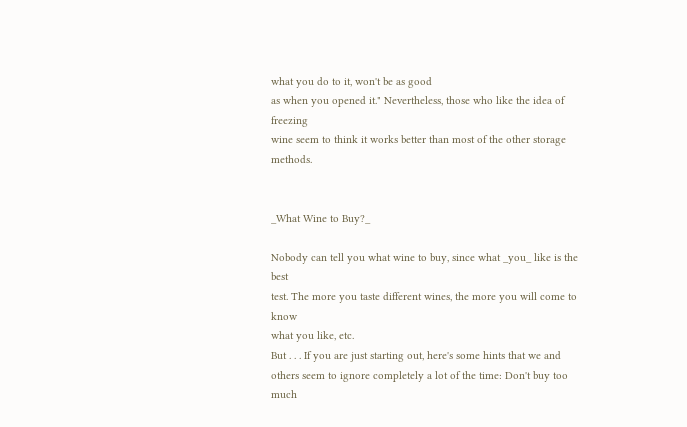what you do to it, won't be as good
as when you opened it." Nevertheless, those who like the idea of freezing
wine seem to think it works better than most of the other storage methods.


_What Wine to Buy?_

Nobody can tell you what wine to buy, since what _you_ like is the best
test. The more you taste different wines, the more you will come to know
what you like, etc.
But . . . If you are just starting out, here's some hints that we and
others seem to ignore completely a lot of the time: Don't buy too much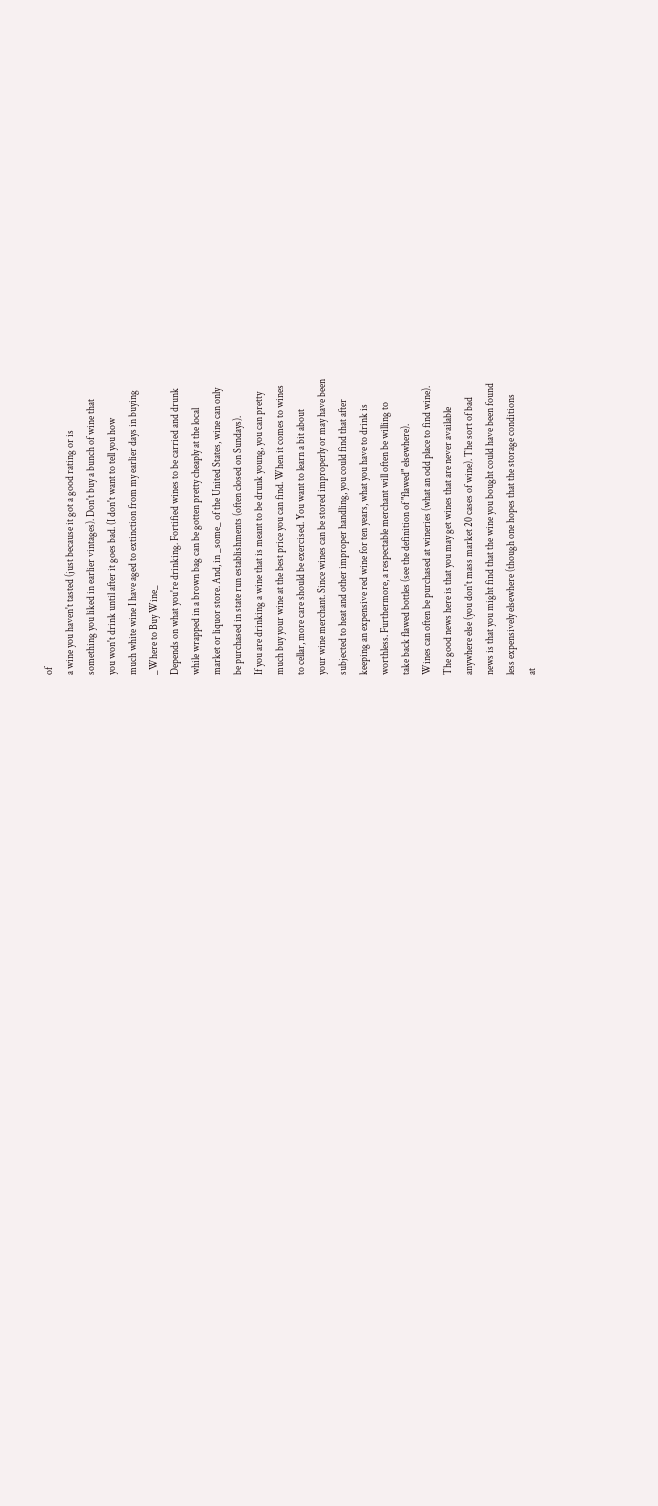of
a wine you haven't tasted (just because it got a good rating or is
something you liked in earlier vintages). Don't buy a bunch of wine that
you won't drink until after it goes bad. (I don't want to tell you how
much white wine I have aged to extinction from my earlier days in buying
_Where to Buy Wine_
Depends on what you're drinking. Fortified wines to be carried and drunk
while wrapped in a brown bag can be gotten pretty cheaply at the local
market or liquor store. And, in _some_ of the United States, wine can only
be purchased in state run establishments (often closed on Sundays).
If you are drinking a wine that is meant to be drunk young, you can pretty
much buy your wine at the best price you can find. When it comes to wines
to cellar, more care should be exercised. You want to learn a bit about
your wine merchant. Since wines can be stored improperly or may have been
subjected to heat and other improper handling, you could find that after
keeping an expensive red wine for ten years, what you have to drink is
worthless. Furthermore, a respectable merchant will often be willing to
take back flawed bottles (see the definition of "flawed" elsewhere).
Wines can often be purchased at wineries (what an odd place to find wine).
The good news here is that you may get wines that are never available
anywhere else (you don't mass market 20 cases of wine). The sort of bad
news is that you might find that the wine you bought could have been found
less expensively elsewhere (though one hopes that the storage conditions
at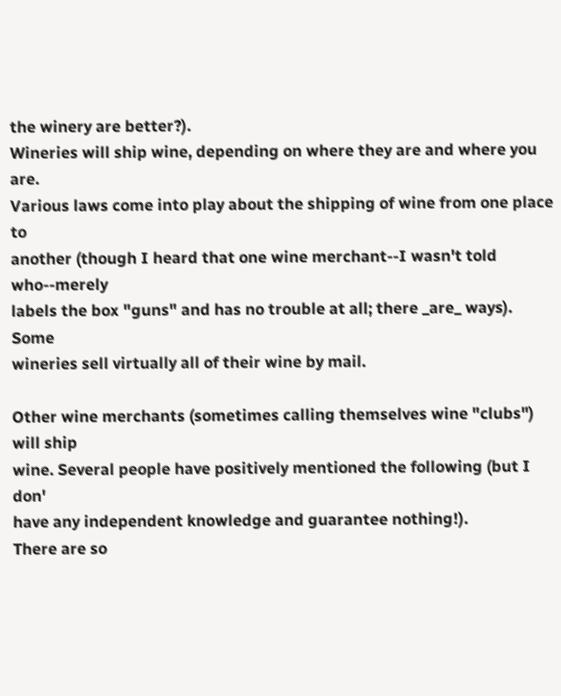the winery are better?).
Wineries will ship wine, depending on where they are and where you are.
Various laws come into play about the shipping of wine from one place to
another (though I heard that one wine merchant--I wasn't told who--merely
labels the box "guns" and has no trouble at all; there _are_ ways). Some
wineries sell virtually all of their wine by mail.

Other wine merchants (sometimes calling themselves wine "clubs") will ship
wine. Several people have positively mentioned the following (but I don'
have any independent knowledge and guarantee nothing!).
There are so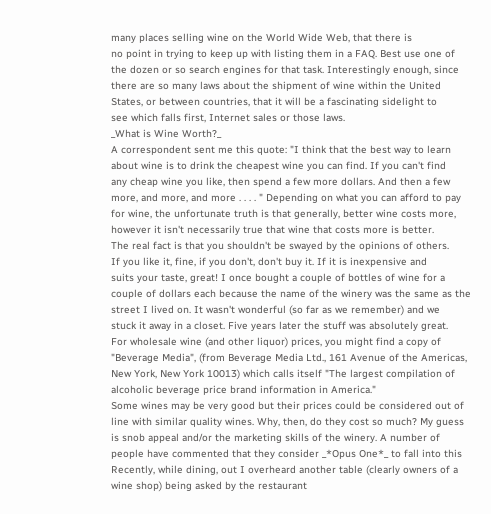many places selling wine on the World Wide Web, that there is
no point in trying to keep up with listing them in a FAQ. Best use one of
the dozen or so search engines for that task. Interestingly enough, since
there are so many laws about the shipment of wine within the United
States, or between countries, that it will be a fascinating sidelight to
see which falls first, Internet sales or those laws.
_What is Wine Worth?_
A correspondent sent me this quote: "I think that the best way to learn
about wine is to drink the cheapest wine you can find. If you can't find
any cheap wine you like, then spend a few more dollars. And then a few
more, and more, and more . . . . " Depending on what you can afford to pay
for wine, the unfortunate truth is that generally, better wine costs more,
however it isn't necessarily true that wine that costs more is better.
The real fact is that you shouldn't be swayed by the opinions of others.
If you like it, fine, if you don't, don't buy it. If it is inexpensive and
suits your taste, great! I once bought a couple of bottles of wine for a
couple of dollars each because the name of the winery was the same as the
street I lived on. It wasn't wonderful (so far as we remember) and we
stuck it away in a closet. Five years later the stuff was absolutely great.
For wholesale wine (and other liquor) prices, you might find a copy of
"Beverage Media", (from Beverage Media Ltd., 161 Avenue of the Americas,
New York, New York 10013) which calls itself "The largest compilation of
alcoholic beverage price brand information in America."
Some wines may be very good but their prices could be considered out of
line with similar quality wines. Why, then, do they cost so much? My guess
is snob appeal and/or the marketing skills of the winery. A number of
people have commented that they consider _*Opus One*_ to fall into this
Recently, while dining, out I overheard another table (clearly owners of a
wine shop) being asked by the restaurant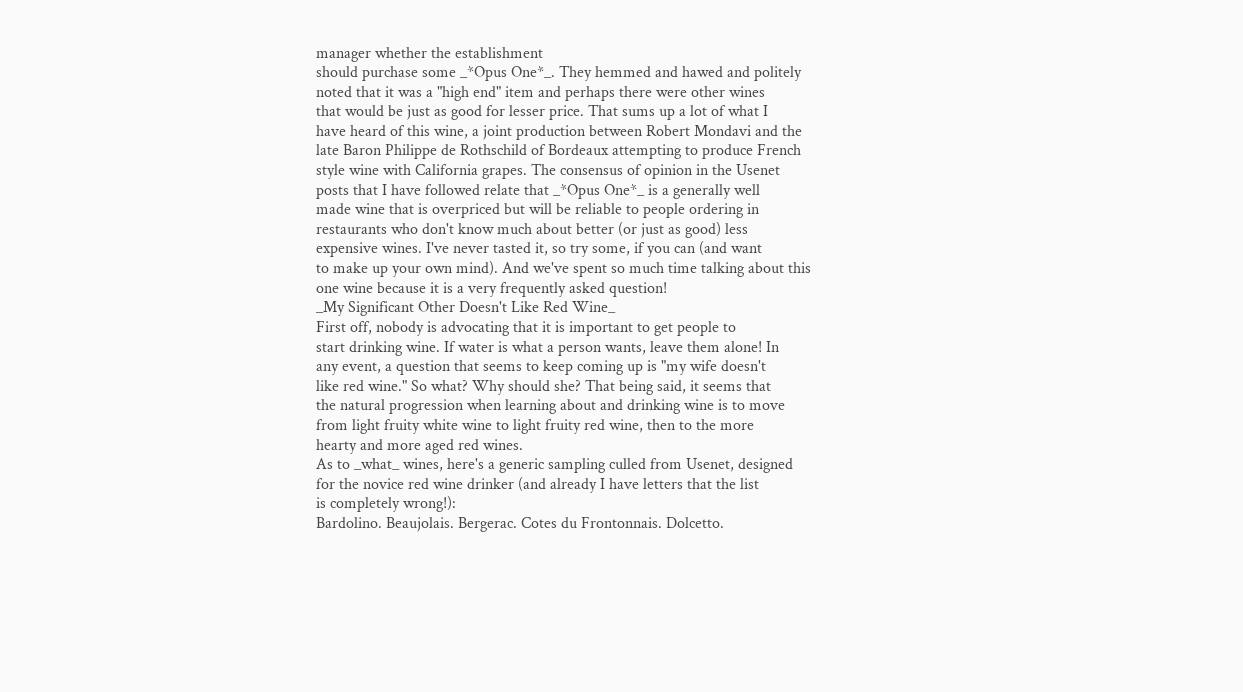manager whether the establishment
should purchase some _*Opus One*_. They hemmed and hawed and politely
noted that it was a "high end" item and perhaps there were other wines
that would be just as good for lesser price. That sums up a lot of what I
have heard of this wine, a joint production between Robert Mondavi and the
late Baron Philippe de Rothschild of Bordeaux attempting to produce French
style wine with California grapes. The consensus of opinion in the Usenet
posts that I have followed relate that _*Opus One*_ is a generally well
made wine that is overpriced but will be reliable to people ordering in
restaurants who don't know much about better (or just as good) less
expensive wines. I've never tasted it, so try some, if you can (and want
to make up your own mind). And we've spent so much time talking about this
one wine because it is a very frequently asked question!
_My Significant Other Doesn't Like Red Wine_
First off, nobody is advocating that it is important to get people to
start drinking wine. If water is what a person wants, leave them alone! In
any event, a question that seems to keep coming up is "my wife doesn't
like red wine." So what? Why should she? That being said, it seems that
the natural progression when learning about and drinking wine is to move
from light fruity white wine to light fruity red wine, then to the more
hearty and more aged red wines.
As to _what_ wines, here's a generic sampling culled from Usenet, designed
for the novice red wine drinker (and already I have letters that the list
is completely wrong!):
Bardolino. Beaujolais. Bergerac. Cotes du Frontonnais. Dolcetto.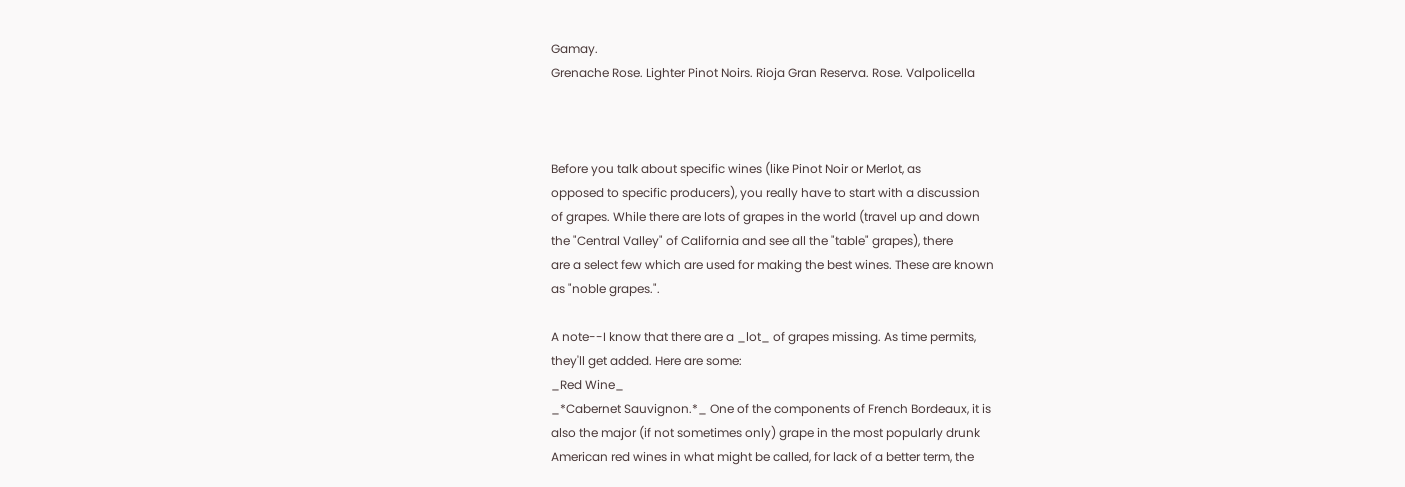Gamay.
Grenache Rose. Lighter Pinot Noirs. Rioja Gran Reserva. Rose. Valpolicella



Before you talk about specific wines (like Pinot Noir or Merlot, as
opposed to specific producers), you really have to start with a discussion
of grapes. While there are lots of grapes in the world (travel up and down
the "Central Valley" of California and see all the "table" grapes), there
are a select few which are used for making the best wines. These are known
as "noble grapes.".

A note--I know that there are a _lot_ of grapes missing. As time permits,
they'll get added. Here are some:
_Red Wine_
_*Cabernet Sauvignon.*_ One of the components of French Bordeaux, it is
also the major (if not sometimes only) grape in the most popularly drunk
American red wines in what might be called, for lack of a better term, the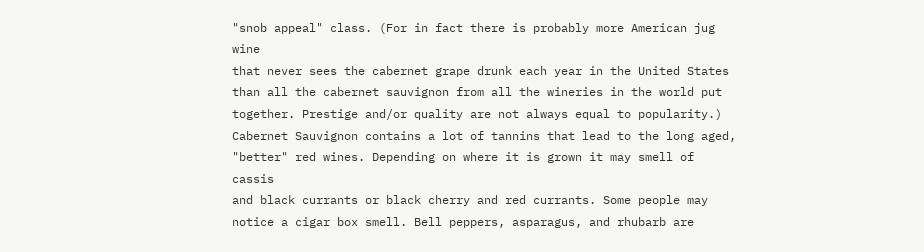"snob appeal" class. (For in fact there is probably more American jug wine
that never sees the cabernet grape drunk each year in the United States
than all the cabernet sauvignon from all the wineries in the world put
together. Prestige and/or quality are not always equal to popularity.)
Cabernet Sauvignon contains a lot of tannins that lead to the long aged,
"better" red wines. Depending on where it is grown it may smell of cassis
and black currants or black cherry and red currants. Some people may
notice a cigar box smell. Bell peppers, asparagus, and rhubarb are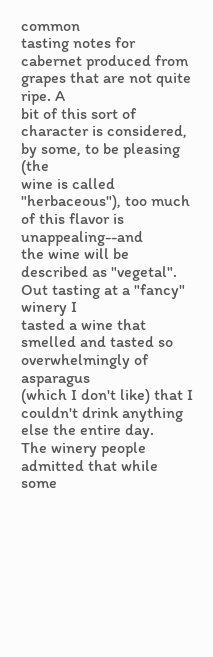common
tasting notes for cabernet produced from grapes that are not quite ripe. A
bit of this sort of character is considered, by some, to be pleasing (the
wine is called "herbaceous"), too much of this flavor is unappealing--and
the wine will be described as "vegetal". Out tasting at a "fancy" winery I
tasted a wine that smelled and tasted so overwhelmingly of asparagus
(which I don't like) that I couldn't drink anything else the entire day.
The winery people admitted that while some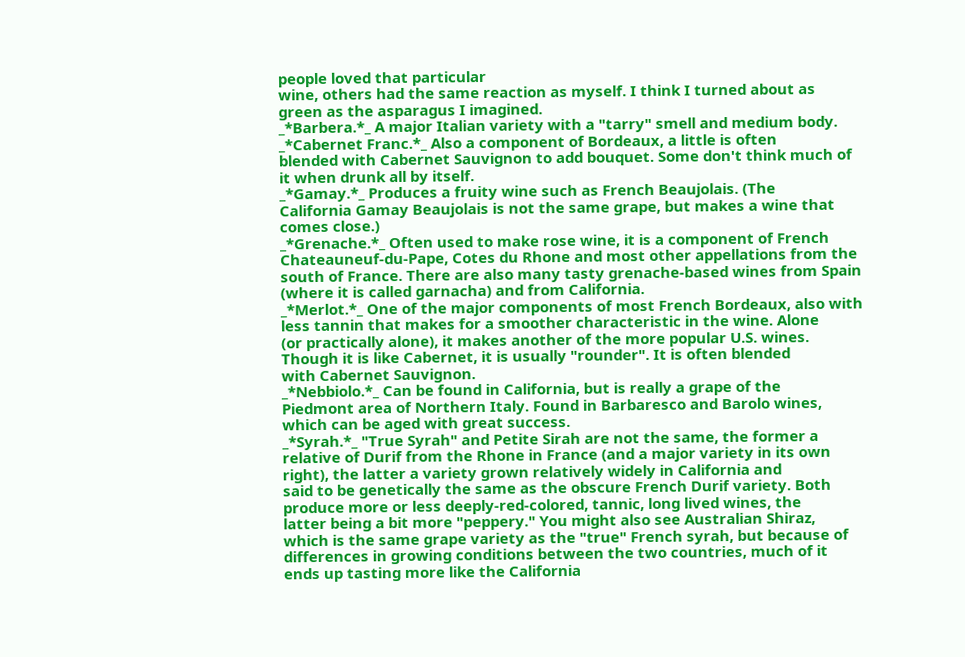people loved that particular
wine, others had the same reaction as myself. I think I turned about as
green as the asparagus I imagined.
_*Barbera.*_ A major Italian variety with a "tarry" smell and medium body.
_*Cabernet Franc.*_ Also a component of Bordeaux, a little is often
blended with Cabernet Sauvignon to add bouquet. Some don't think much of
it when drunk all by itself.
_*Gamay.*_ Produces a fruity wine such as French Beaujolais. (The
California Gamay Beaujolais is not the same grape, but makes a wine that
comes close.)
_*Grenache.*_ Often used to make rose wine, it is a component of French
Chateauneuf-du-Pape, Cotes du Rhone and most other appellations from the
south of France. There are also many tasty grenache-based wines from Spain
(where it is called garnacha) and from California.
_*Merlot.*_ One of the major components of most French Bordeaux, also with
less tannin that makes for a smoother characteristic in the wine. Alone
(or practically alone), it makes another of the more popular U.S. wines.
Though it is like Cabernet, it is usually "rounder". It is often blended
with Cabernet Sauvignon.
_*Nebbiolo.*_ Can be found in California, but is really a grape of the
Piedmont area of Northern Italy. Found in Barbaresco and Barolo wines,
which can be aged with great success.
_*Syrah.*_ "True Syrah" and Petite Sirah are not the same, the former a
relative of Durif from the Rhone in France (and a major variety in its own
right), the latter a variety grown relatively widely in California and
said to be genetically the same as the obscure French Durif variety. Both
produce more or less deeply-red-colored, tannic, long lived wines, the
latter being a bit more "peppery." You might also see Australian Shiraz,
which is the same grape variety as the "true" French syrah, but because of
differences in growing conditions between the two countries, much of it
ends up tasting more like the California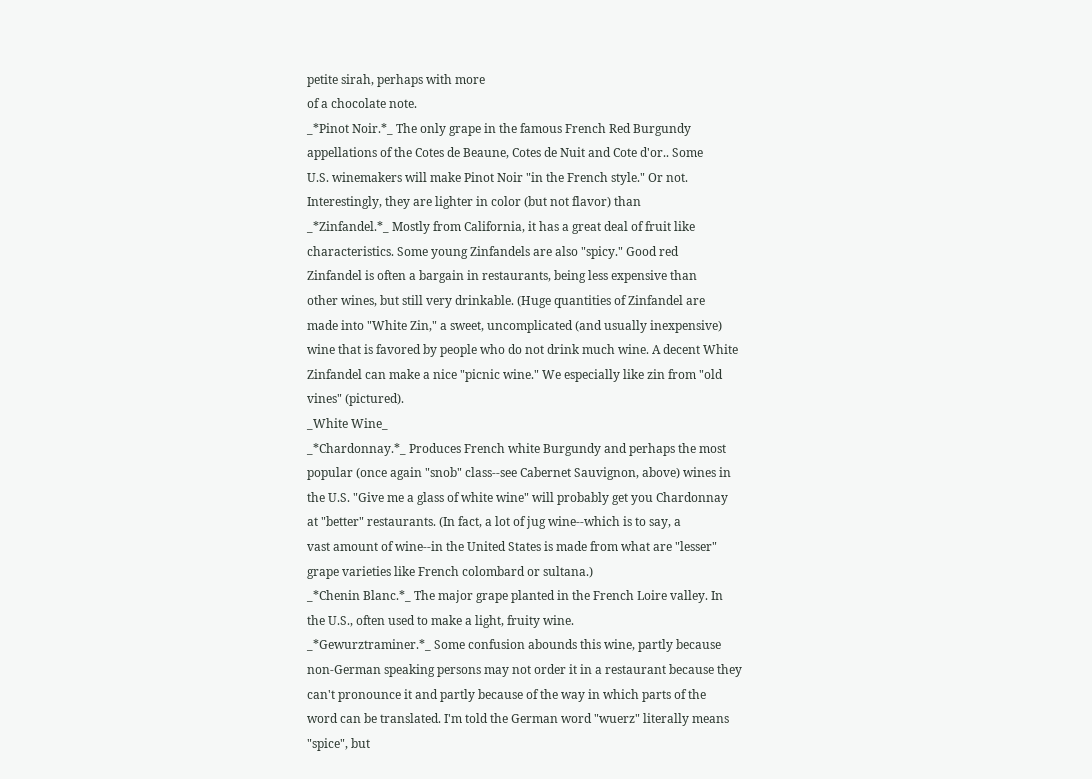petite sirah, perhaps with more
of a chocolate note.
_*Pinot Noir.*_ The only grape in the famous French Red Burgundy
appellations of the Cotes de Beaune, Cotes de Nuit and Cote d'or.. Some
U.S. winemakers will make Pinot Noir "in the French style." Or not.
Interestingly, they are lighter in color (but not flavor) than
_*Zinfandel.*_ Mostly from California, it has a great deal of fruit like
characteristics. Some young Zinfandels are also "spicy." Good red
Zinfandel is often a bargain in restaurants, being less expensive than
other wines, but still very drinkable. (Huge quantities of Zinfandel are
made into "White Zin," a sweet, uncomplicated (and usually inexpensive)
wine that is favored by people who do not drink much wine. A decent White
Zinfandel can make a nice "picnic wine." We especially like zin from "old
vines" (pictured).
_White Wine_
_*Chardonnay.*_ Produces French white Burgundy and perhaps the most
popular (once again "snob" class--see Cabernet Sauvignon, above) wines in
the U.S. "Give me a glass of white wine" will probably get you Chardonnay
at "better" restaurants. (In fact, a lot of jug wine--which is to say, a
vast amount of wine--in the United States is made from what are "lesser"
grape varieties like French colombard or sultana.)
_*Chenin Blanc.*_ The major grape planted in the French Loire valley. In
the U.S., often used to make a light, fruity wine.
_*Gewurztraminer.*_ Some confusion abounds this wine, partly because
non-German speaking persons may not order it in a restaurant because they
can't pronounce it and partly because of the way in which parts of the
word can be translated. I'm told the German word "wuerz" literally means
"spice", but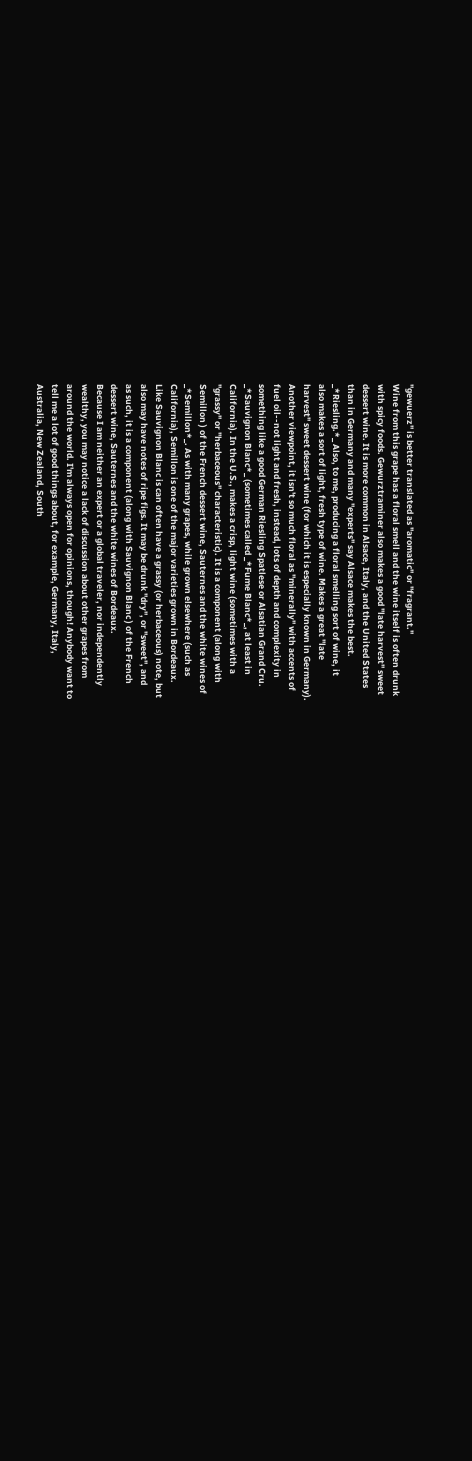"gewuerz" is better translated as "aromatic" or "fragrant."
Wine from this grape has a floral smell and the wine itself is often drunk
with spicy foods. Gewurztraminer also makes a good "late harvest" sweet
dessert wine. It is more common in Alsace, Italy, and the United States
than in Germany and many "experts" say Alsace makes the best.
_*Riesling.*_ Also, to me, producing a floral smelling sort of wine, it
also makes a sort of light, fresh type of wine. Makes a great "late
harvest" sweet dessert wine (for which it is especially known in Germany).
Another viewpoint, it isn't so much floral as "minerally" with accents of
fuel oil--not light and fresh, instead, lots of depth and complexity in
something like a good German Riesling Spatlese or Alsatian Grand Cru.
_*Sauvignon Blanc*_ (sometimes called _*Fume Blanc*_, at least in
California). In the U.S., makes a crisp, light wine (sometimes with a
"grassy" or "herbaceous" characteristic). It is a component (along with
Semillon ) of the French dessert wine, Sauternes and the white wines of
_*Semillon*_. As with many grapes, while grown elsewhere (such as
California), Semillon is one of the major varieties grown in Bordeaux.
Like Sauvignon Blanc is can often have a grassy (or herbaceous) note, but
also may have notes of ripe figs. It may be drunk "dry", or "sweet", and
as such, it is a component (along with Sauvignon Blanc ) of the French
dessert wine, Sauternes and the white wines of Bordeaux.
Because I am neither an expert or a global traveler, nor independently
wealthy, you may notice a lack of discussion about other grapes from
around the world. I'm always open for opinions, though! Anybody want to
tell me a lot of good things about, for example, Germany, Italy,
Australia, New Zealand, South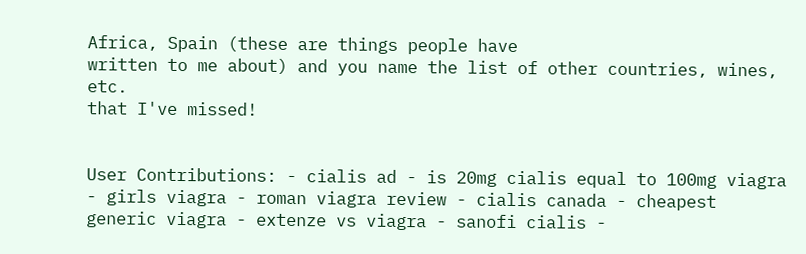Africa, Spain (these are things people have
written to me about) and you name the list of other countries, wines, etc.
that I've missed!


User Contributions: - cialis ad - is 20mg cialis equal to 100mg viagra - girls viagra - roman viagra review - cialis canada - cheapest generic viagra - extenze vs viagra - sanofi cialis -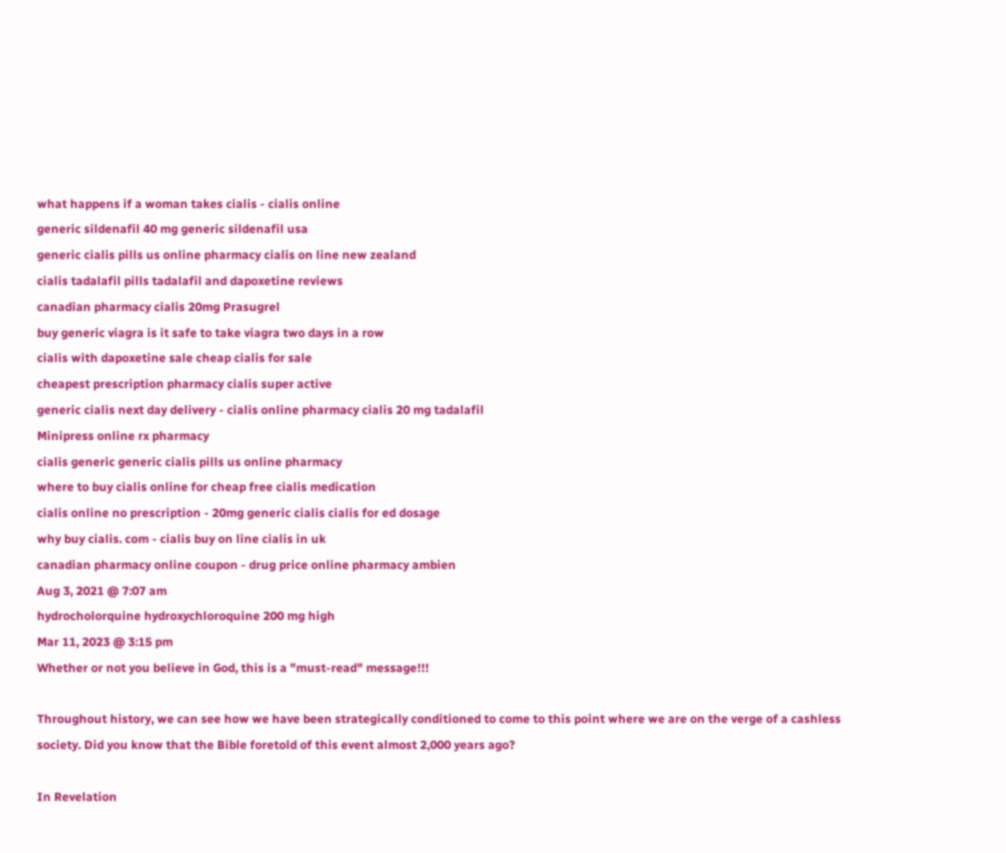what happens if a woman takes cialis - cialis online
generic sildenafil 40 mg generic sildenafil usa
generic cialis pills us online pharmacy cialis on line new zealand
cialis tadalafil pills tadalafil and dapoxetine reviews
canadian pharmacy cialis 20mg Prasugrel
buy generic viagra is it safe to take viagra two days in a row
cialis with dapoxetine sale cheap cialis for sale
cheapest prescription pharmacy cialis super active
generic cialis next day delivery - cialis online pharmacy cialis 20 mg tadalafil
Minipress online rx pharmacy
cialis generic generic cialis pills us online pharmacy
where to buy cialis online for cheap free cialis medication
cialis online no prescription - 20mg generic cialis cialis for ed dosage
why buy cialis. com - cialis buy on line cialis in uk
canadian pharmacy online coupon - drug price online pharmacy ambien
Aug 3, 2021 @ 7:07 am
hydrocholorquine hydroxychloroquine 200 mg high
Mar 11, 2023 @ 3:15 pm
Whether or not you believe in God, this is a "must-read" message!!!

Throughout history, we can see how we have been strategically conditioned to come to this point where we are on the verge of a cashless society. Did you know that the Bible foretold of this event almost 2,000 years ago?

In Revelation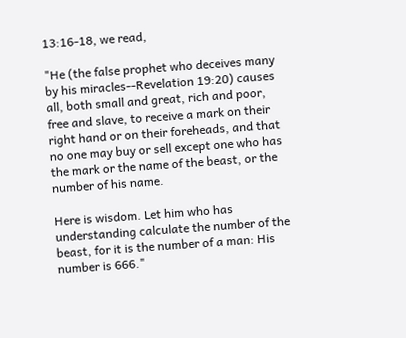13:16-18, we read,

"He (the false prophet who deceives many by his miracles--Revelation 19:20) causes all, both small and great, rich and poor, free and slave, to receive a mark on their right hand or on their foreheads, and that no one may buy or sell except one who has the mark or the name of the beast, or the number of his name.

Here is wisdom. Let him who has understanding calculate the number of the beast, for it is the number of a man: His number is 666."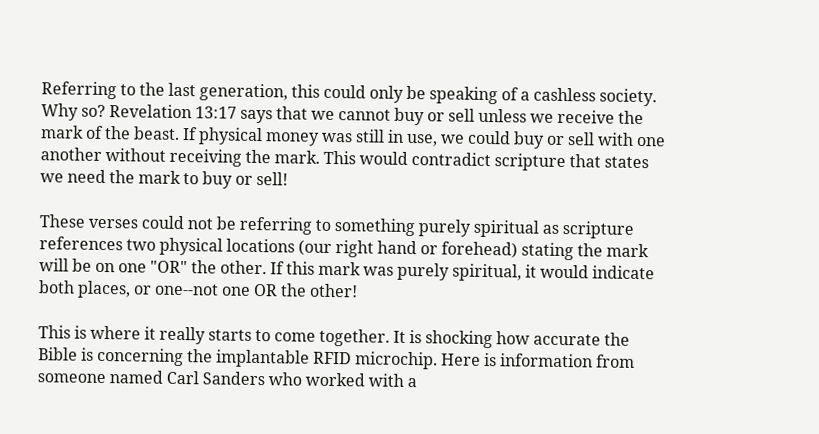Referring to the last generation, this could only be speaking of a cashless society. Why so? Revelation 13:17 says that we cannot buy or sell unless we receive the mark of the beast. If physical money was still in use, we could buy or sell with one another without receiving the mark. This would contradict scripture that states we need the mark to buy or sell!

These verses could not be referring to something purely spiritual as scripture references two physical locations (our right hand or forehead) stating the mark will be on one "OR" the other. If this mark was purely spiritual, it would indicate both places, or one--not one OR the other!

This is where it really starts to come together. It is shocking how accurate the Bible is concerning the implantable RFID microchip. Here is information from someone named Carl Sanders who worked with a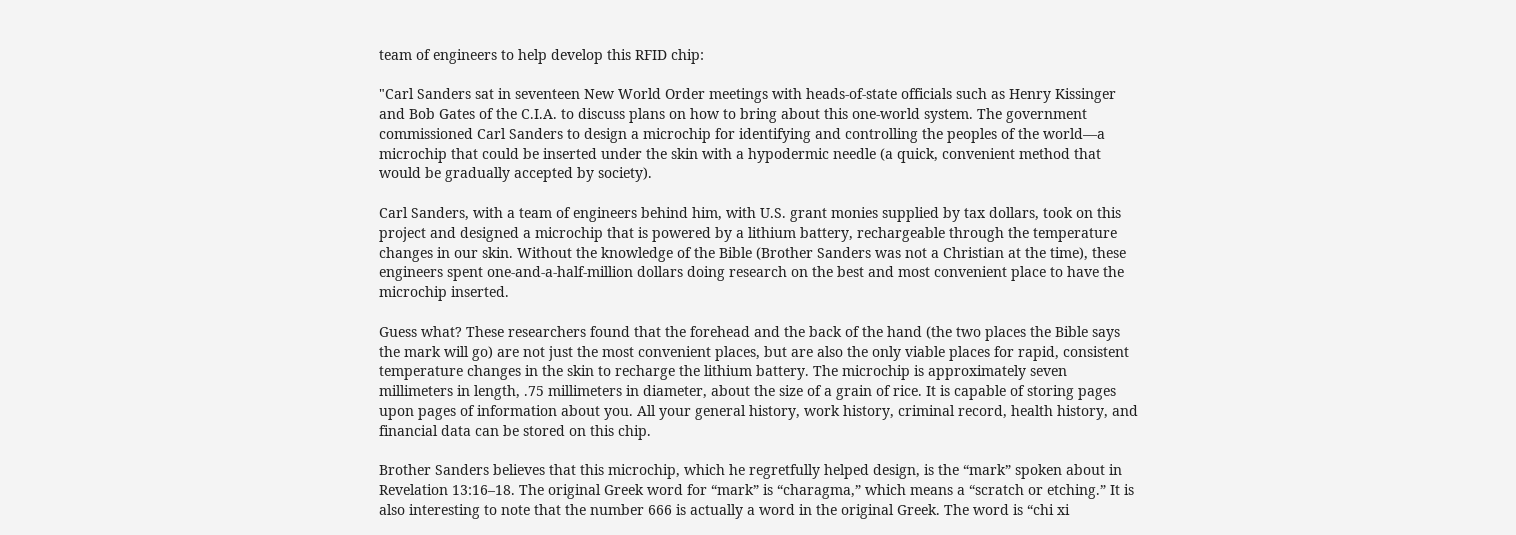team of engineers to help develop this RFID chip:

"Carl Sanders sat in seventeen New World Order meetings with heads-of-state officials such as Henry Kissinger and Bob Gates of the C.I.A. to discuss plans on how to bring about this one-world system. The government commissioned Carl Sanders to design a microchip for identifying and controlling the peoples of the world—a microchip that could be inserted under the skin with a hypodermic needle (a quick, convenient method that would be gradually accepted by society).

Carl Sanders, with a team of engineers behind him, with U.S. grant monies supplied by tax dollars, took on this project and designed a microchip that is powered by a lithium battery, rechargeable through the temperature changes in our skin. Without the knowledge of the Bible (Brother Sanders was not a Christian at the time), these engineers spent one-and-a-half-million dollars doing research on the best and most convenient place to have the microchip inserted.

Guess what? These researchers found that the forehead and the back of the hand (the two places the Bible says the mark will go) are not just the most convenient places, but are also the only viable places for rapid, consistent temperature changes in the skin to recharge the lithium battery. The microchip is approximately seven millimeters in length, .75 millimeters in diameter, about the size of a grain of rice. It is capable of storing pages upon pages of information about you. All your general history, work history, criminal record, health history, and financial data can be stored on this chip.

Brother Sanders believes that this microchip, which he regretfully helped design, is the “mark” spoken about in Revelation 13:16–18. The original Greek word for “mark” is “charagma,” which means a “scratch or etching.” It is also interesting to note that the number 666 is actually a word in the original Greek. The word is “chi xi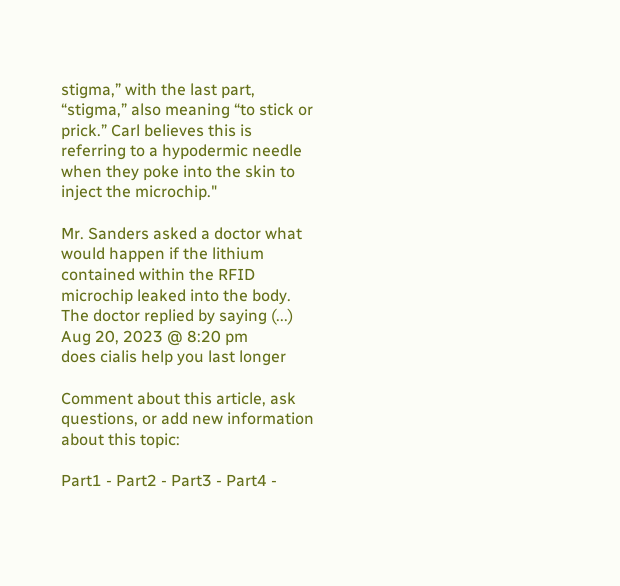stigma,” with the last part, “stigma,” also meaning “to stick or prick.” Carl believes this is referring to a hypodermic needle when they poke into the skin to inject the microchip."

Mr. Sanders asked a doctor what would happen if the lithium contained within the RFID microchip leaked into the body. The doctor replied by saying (...)
Aug 20, 2023 @ 8:20 pm
does cialis help you last longer

Comment about this article, ask questions, or add new information about this topic:

Part1 - Part2 - Part3 - Part4 -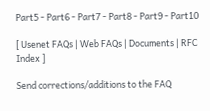Part5 - Part6 - Part7 - Part8 - Part9 - Part10

[ Usenet FAQs | Web FAQs | Documents | RFC Index ]

Send corrections/additions to the FAQ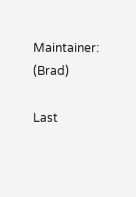Maintainer: (Brad)

Last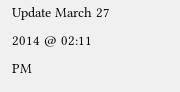Update March 27 2014 @ 02:11 PM